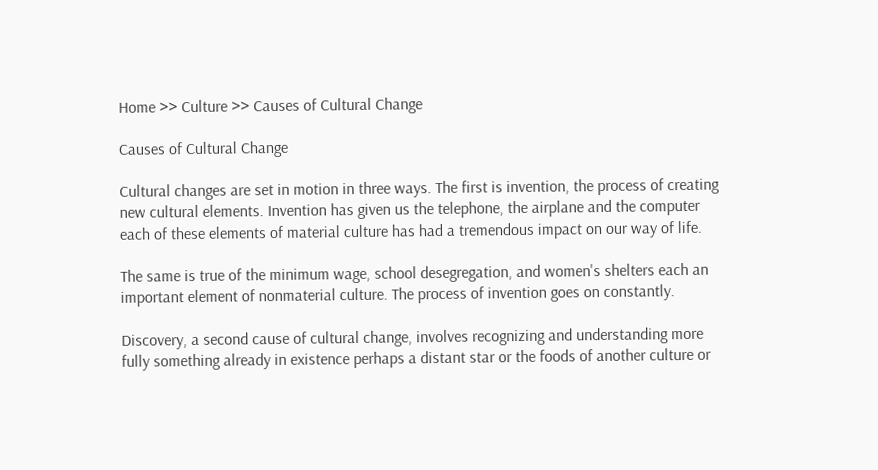Home >> Culture >> Causes of Cultural Change

Causes of Cultural Change

Cultural changes are set in motion in three ways. The first is invention, the process of creating new cultural elements. Invention has given us the telephone, the airplane and the computer each of these elements of material culture has had a tremendous impact on our way of life.

The same is true of the minimum wage, school desegregation, and women's shelters each an important element of nonmaterial culture. The process of invention goes on constantly.

Discovery, a second cause of cultural change, involves recognizing and understanding more fully something already in existence perhaps a distant star or the foods of another culture or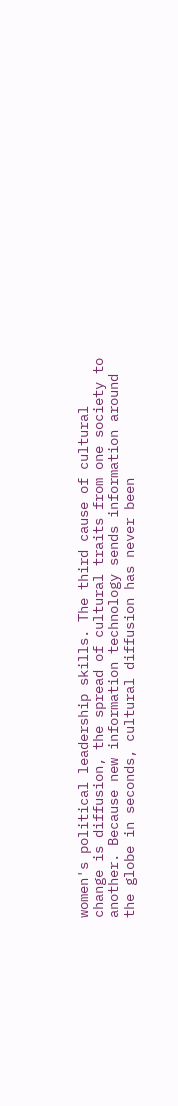women's political leadership skills. The third cause of cultural change is diffusion, the spread of cultural traits from one society to another. Because new information technology sends information around the globe in seconds, cultural diffusion has never been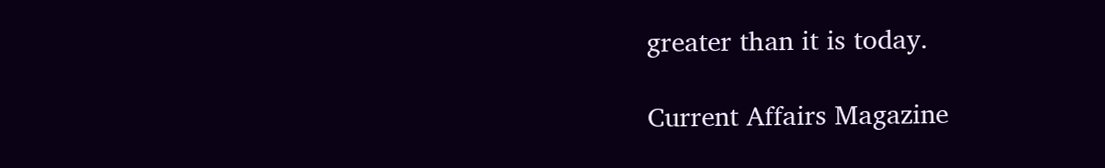greater than it is today.

Current Affairs Magazine